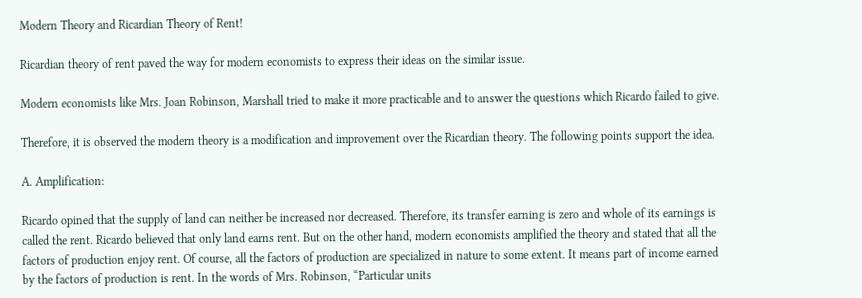Modern Theory and Ricardian Theory of Rent!

Ricardian theory of rent paved the way for modern economists to express their ideas on the similar issue.

Modern economists like Mrs. Joan Robinson, Marshall tried to make it more practicable and to answer the questions which Ricardo failed to give.

Therefore, it is observed the modern theory is a modification and improvement over the Ricardian theory. The following points support the idea.

A. Amplification:

Ricardo opined that the supply of land can neither be increased nor decreased. Therefore, its transfer earning is zero and whole of its earnings is called the rent. Ricardo believed that only land earns rent. But on the other hand, modern economists amplified the theory and stated that all the factors of production enjoy rent. Of course, all the factors of production are specialized in nature to some extent. It means part of income earned by the factors of production is rent. In the words of Mrs. Robinson, “Particular units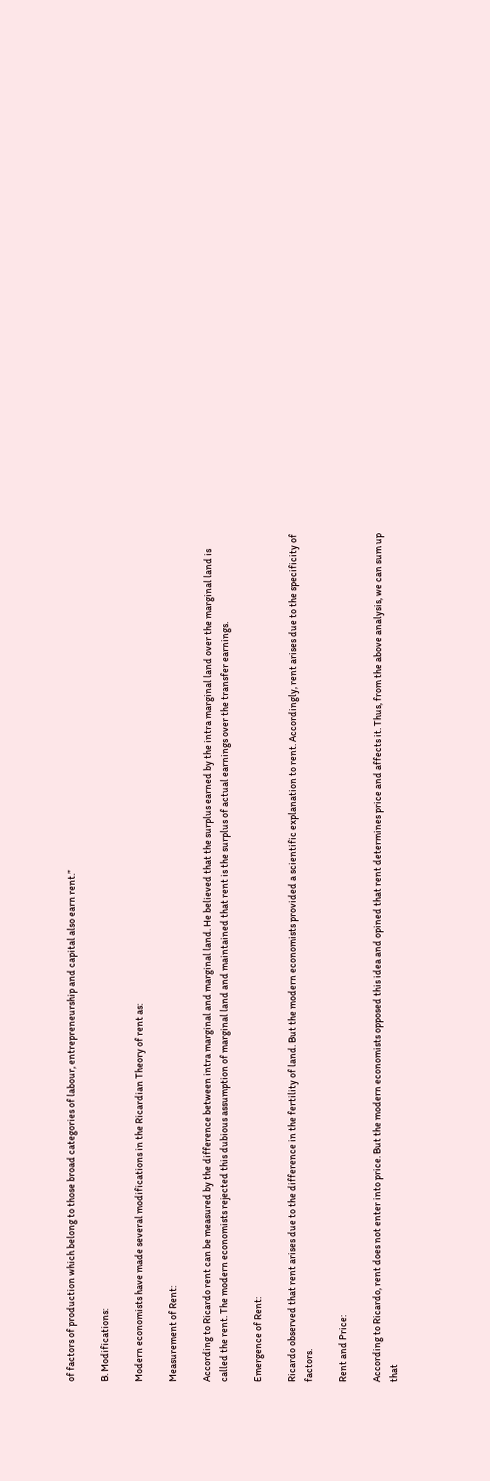of factors of production which belong to those broad categories of labour, entrepreneurship and capital also earn rent.”

B. Modifications:

Modern economists have made several modifications in the Ricardian Theory of rent as:

Measurement of Rent:

According to Ricardo rent can be measured by the difference between intra marginal and marginal land. He believed that the surplus earned by the intra marginal land over the marginal land is called the rent. The modern economists rejected this dubious assumption of marginal land and maintained that rent is the surplus of actual earnings over the transfer earnings.

Emergence of Rent:

Ricardo observed that rent arises due to the difference in the fertility of land. But the modern economists provided a scientific explanation to rent. Accordingly, rent arises due to the specificity of factors.

Rent and Price:

According to Ricardo, rent does not enter into price. But the modern economists opposed this idea and opined that rent determines price and affects it. Thus, from the above analysis, we can sum up that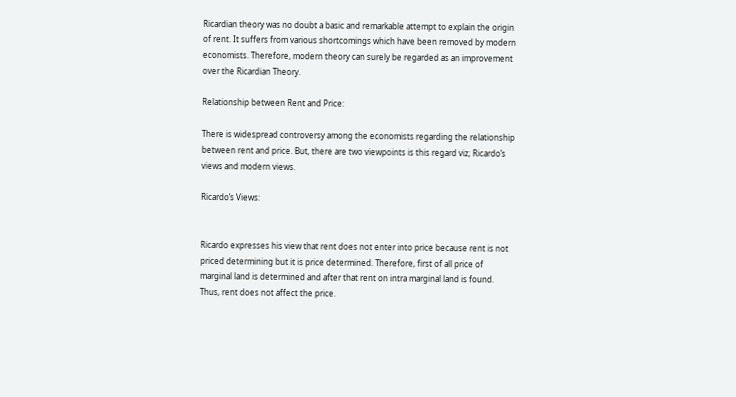Ricardian theory was no doubt a basic and remarkable attempt to explain the origin of rent. It suffers from various shortcomings which have been removed by modern economists. Therefore, modern theory can surely be regarded as an improvement over the Ricardian Theory.

Relationship between Rent and Price:

There is widespread controversy among the economists regarding the relationship between rent and price. But, there are two viewpoints is this regard viz; Ricardo’s views and modern views.

Ricardo’s Views:


Ricardo expresses his view that rent does not enter into price because rent is not priced determining but it is price determined. Therefore, first of all price of marginal land is determined and after that rent on intra marginal land is found. Thus, rent does not affect the price.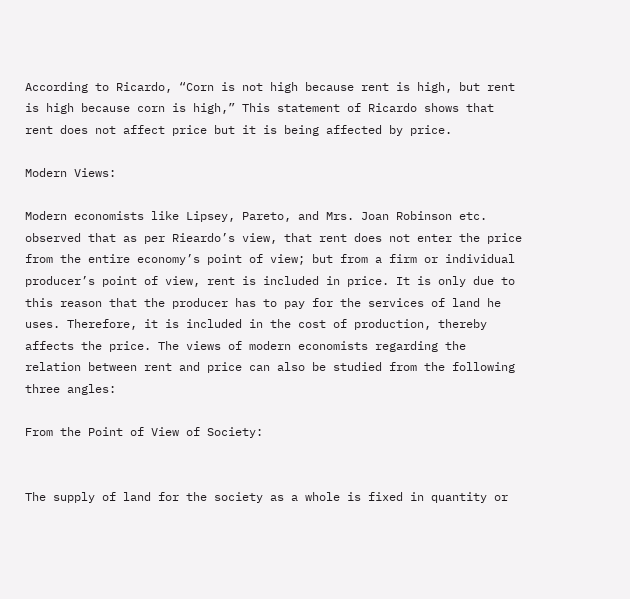According to Ricardo, “Corn is not high because rent is high, but rent is high because corn is high,” This statement of Ricardo shows that rent does not affect price but it is being affected by price.

Modern Views:

Modern economists like Lipsey, Pareto, and Mrs. Joan Robinson etc. observed that as per Rieardo’s view, that rent does not enter the price from the entire economy’s point of view; but from a firm or individual producer’s point of view, rent is included in price. It is only due to this reason that the producer has to pay for the services of land he uses. Therefore, it is included in the cost of production, thereby affects the price. The views of modern economists regarding the relation between rent and price can also be studied from the following three angles:

From the Point of View of Society:


The supply of land for the society as a whole is fixed in quantity or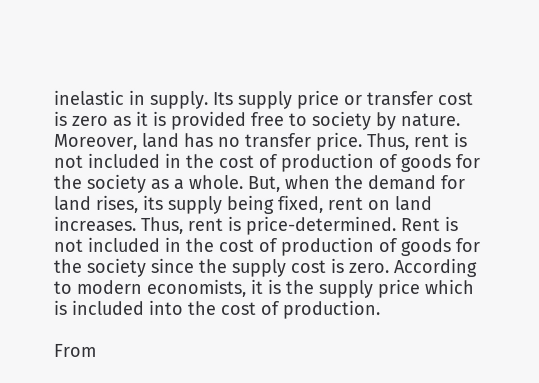inelastic in supply. Its supply price or transfer cost is zero as it is provided free to society by nature. Moreover, land has no transfer price. Thus, rent is not included in the cost of production of goods for the society as a whole. But, when the demand for land rises, its supply being fixed, rent on land increases. Thus, rent is price-determined. Rent is not included in the cost of production of goods for the society since the supply cost is zero. According to modern economists, it is the supply price which is included into the cost of production.

From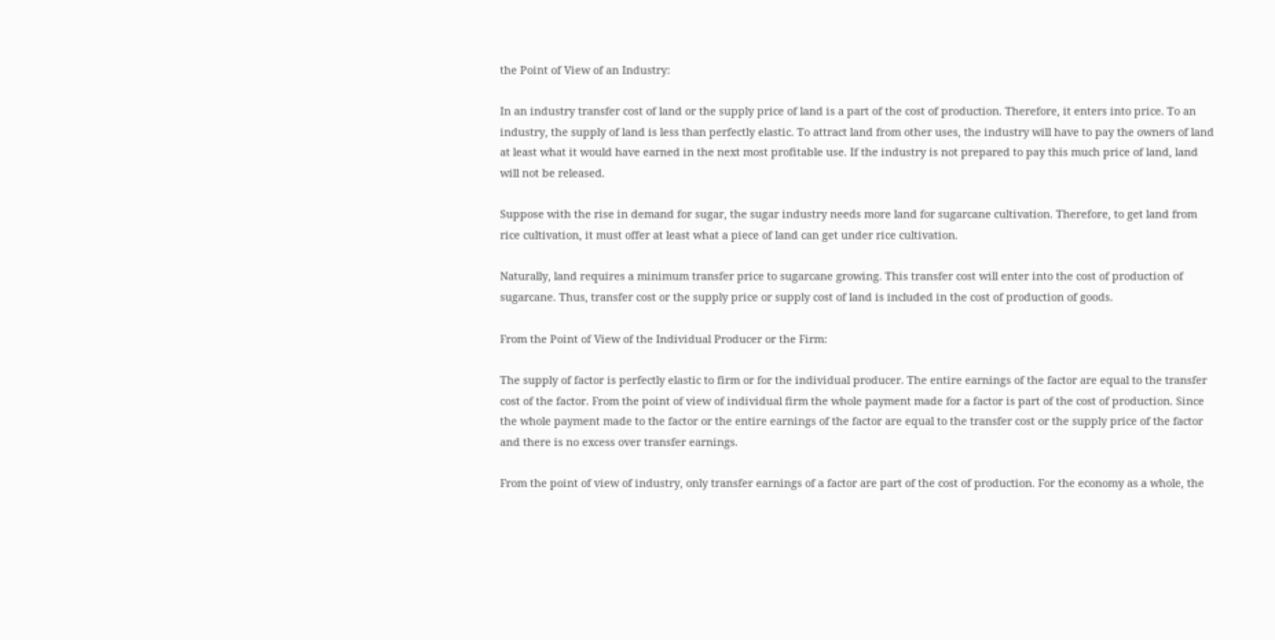the Point of View of an Industry:

In an industry transfer cost of land or the supply price of land is a part of the cost of production. Therefore, it enters into price. To an industry, the supply of land is less than perfectly elastic. To attract land from other uses, the industry will have to pay the owners of land at least what it would have earned in the next most profitable use. If the industry is not prepared to pay this much price of land, land will not be released.

Suppose with the rise in demand for sugar, the sugar industry needs more land for sugarcane cultivation. Therefore, to get land from rice cultivation, it must offer at least what a piece of land can get under rice cultivation.

Naturally, land requires a minimum transfer price to sugarcane growing. This transfer cost will enter into the cost of production of sugarcane. Thus, transfer cost or the supply price or supply cost of land is included in the cost of production of goods.

From the Point of View of the Individual Producer or the Firm:

The supply of factor is perfectly elastic to firm or for the individual producer. The entire earnings of the factor are equal to the transfer cost of the factor. From the point of view of individual firm the whole payment made for a factor is part of the cost of production. Since the whole payment made to the factor or the entire earnings of the factor are equal to the transfer cost or the supply price of the factor and there is no excess over transfer earnings.

From the point of view of industry, only transfer earnings of a factor are part of the cost of production. For the economy as a whole, the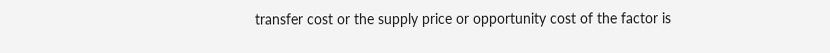transfer cost or the supply price or opportunity cost of the factor is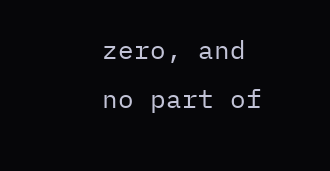zero, and no part of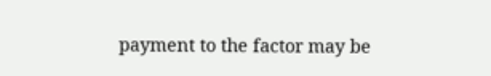payment to the factor may be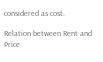considered as cost.

Relation between Rent and Price